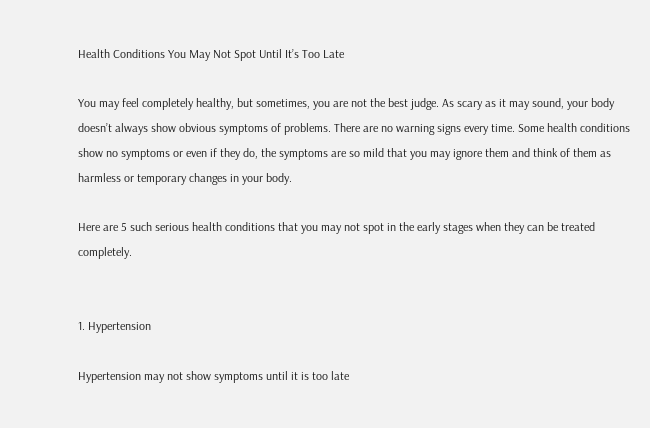Health Conditions You May Not Spot Until It’s Too Late

You may feel completely healthy, but sometimes, you are not the best judge. As scary as it may sound, your body doesn’t always show obvious symptoms of problems. There are no warning signs every time. Some health conditions show no symptoms or even if they do, the symptoms are so mild that you may ignore them and think of them as harmless or temporary changes in your body.

Here are 5 such serious health conditions that you may not spot in the early stages when they can be treated completely.


1. Hypertension

Hypertension may not show symptoms until it is too late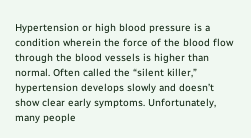Hypertension or high blood pressure is a condition wherein the force of the blood flow through the blood vessels is higher than normal. Often called the “silent killer,” hypertension develops slowly and doesn’t show clear early symptoms. Unfortunately, many people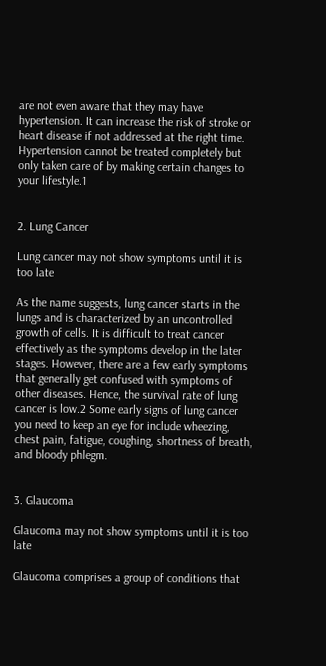are not even aware that they may have hypertension. It can increase the risk of stroke or heart disease if not addressed at the right time. Hypertension cannot be treated completely but only taken care of by making certain changes to your lifestyle.1


2. Lung Cancer

Lung cancer may not show symptoms until it is too late

As the name suggests, lung cancer starts in the lungs and is characterized by an uncontrolled growth of cells. It is difficult to treat cancer effectively as the symptoms develop in the later stages. However, there are a few early symptoms that generally get confused with symptoms of other diseases. Hence, the survival rate of lung cancer is low.2 Some early signs of lung cancer you need to keep an eye for include wheezing, chest pain, fatigue, coughing, shortness of breath, and bloody phlegm.


3. Glaucoma

Glaucoma may not show symptoms until it is too late

Glaucoma comprises a group of conditions that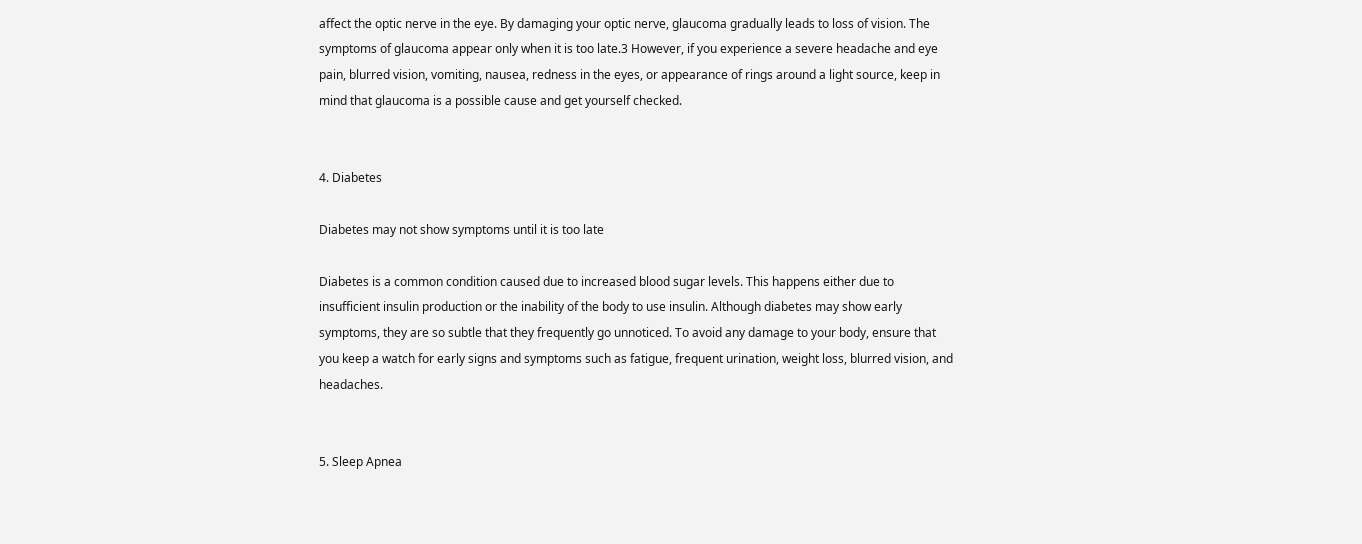affect the optic nerve in the eye. By damaging your optic nerve, glaucoma gradually leads to loss of vision. The symptoms of glaucoma appear only when it is too late.3 However, if you experience a severe headache and eye pain, blurred vision, vomiting, nausea, redness in the eyes, or appearance of rings around a light source, keep in mind that glaucoma is a possible cause and get yourself checked.


4. Diabetes

Diabetes may not show symptoms until it is too late

Diabetes is a common condition caused due to increased blood sugar levels. This happens either due to insufficient insulin production or the inability of the body to use insulin. Although diabetes may show early symptoms, they are so subtle that they frequently go unnoticed. To avoid any damage to your body, ensure that you keep a watch for early signs and symptoms such as fatigue, frequent urination, weight loss, blurred vision, and headaches.


5. Sleep Apnea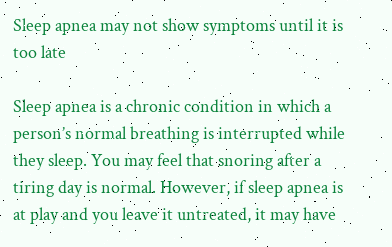Sleep apnea may not show symptoms until it is too late

Sleep apnea is a chronic condition in which a person’s normal breathing is interrupted while they sleep. You may feel that snoring after a tiring day is normal. However, if sleep apnea is at play and you leave it untreated, it may have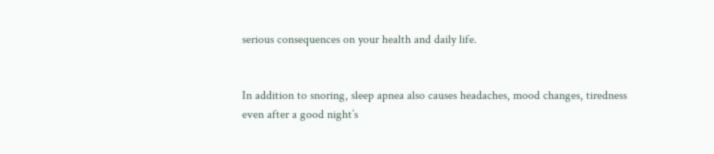serious consequences on your health and daily life.


In addition to snoring, sleep apnea also causes headaches, mood changes, tiredness even after a good night’s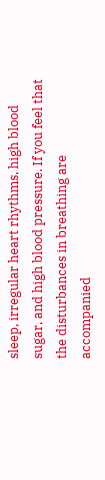sleep, irregular heart rhythms, high blood sugar, and high blood pressure. If you feel that the disturbances in breathing are accompanied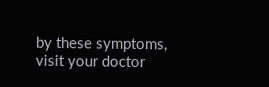by these symptoms, visit your doctor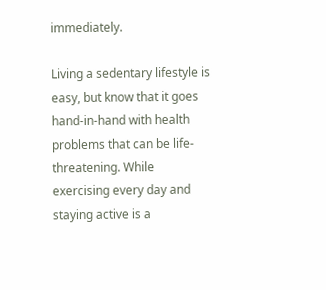immediately.

Living a sedentary lifestyle is easy, but know that it goes hand-in-hand with health problems that can be life-threatening. While exercising every day and staying active is a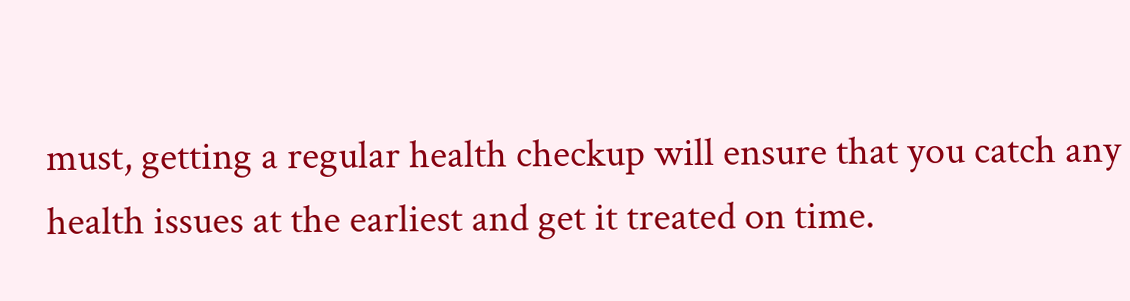must, getting a regular health checkup will ensure that you catch any health issues at the earliest and get it treated on time.